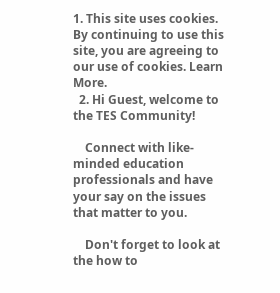1. This site uses cookies. By continuing to use this site, you are agreeing to our use of cookies. Learn More.
  2. Hi Guest, welcome to the TES Community!

    Connect with like-minded education professionals and have your say on the issues that matter to you.

    Don't forget to look at the how to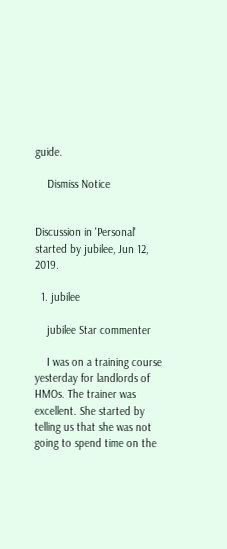guide.

    Dismiss Notice


Discussion in 'Personal' started by jubilee, Jun 12, 2019.

  1. jubilee

    jubilee Star commenter

    I was on a training course yesterday for landlords of HMOs. The trainer was excellent. She started by telling us that she was not going to spend time on the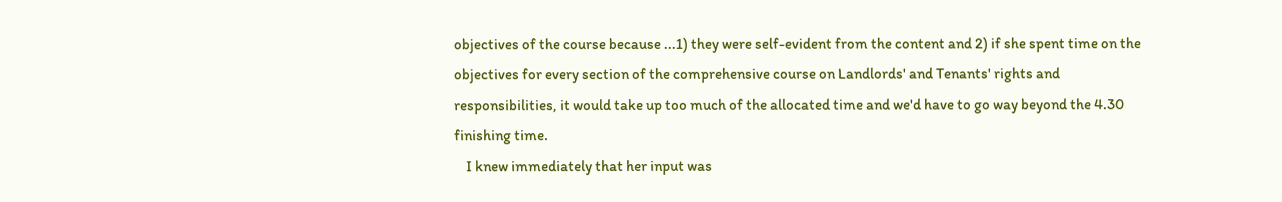objectives of the course because ...1) they were self-evident from the content and 2) if she spent time on the objectives for every section of the comprehensive course on Landlords' and Tenants' rights and responsibilities, it would take up too much of the allocated time and we'd have to go way beyond the 4.30 finishing time.
    I knew immediately that her input was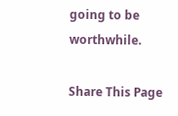going to be worthwhile.

Share This Page